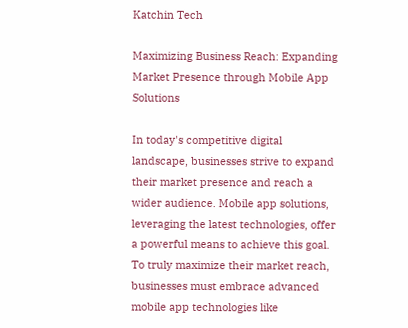Katchin Tech

Maximizing Business Reach: Expanding Market Presence through Mobile App Solutions

In today's competitive digital landscape, businesses strive to expand their market presence and reach a wider audience. Mobile app solutions, leveraging the latest technologies, offer a powerful means to achieve this goal. To truly maximize their market reach, businesses must embrace advanced mobile app technologies like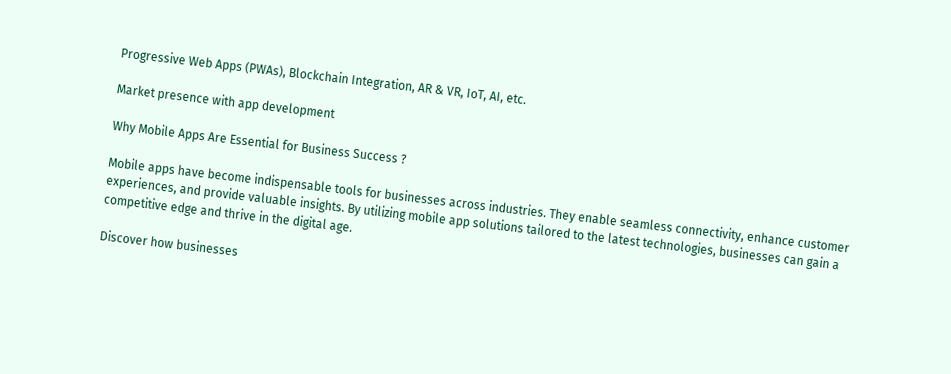Progressive Web Apps (PWAs), Blockchain Integration, AR & VR, IoT, AI, etc.

Market presence with app development

Why Mobile Apps Are Essential for Business Success ?

Mobile apps have become indispensable tools for businesses across industries. They enable seamless connectivity, enhance customer experiences, and provide valuable insights. By utilizing mobile app solutions tailored to the latest technologies, businesses can gain a competitive edge and thrive in the digital age.

Discover how businesses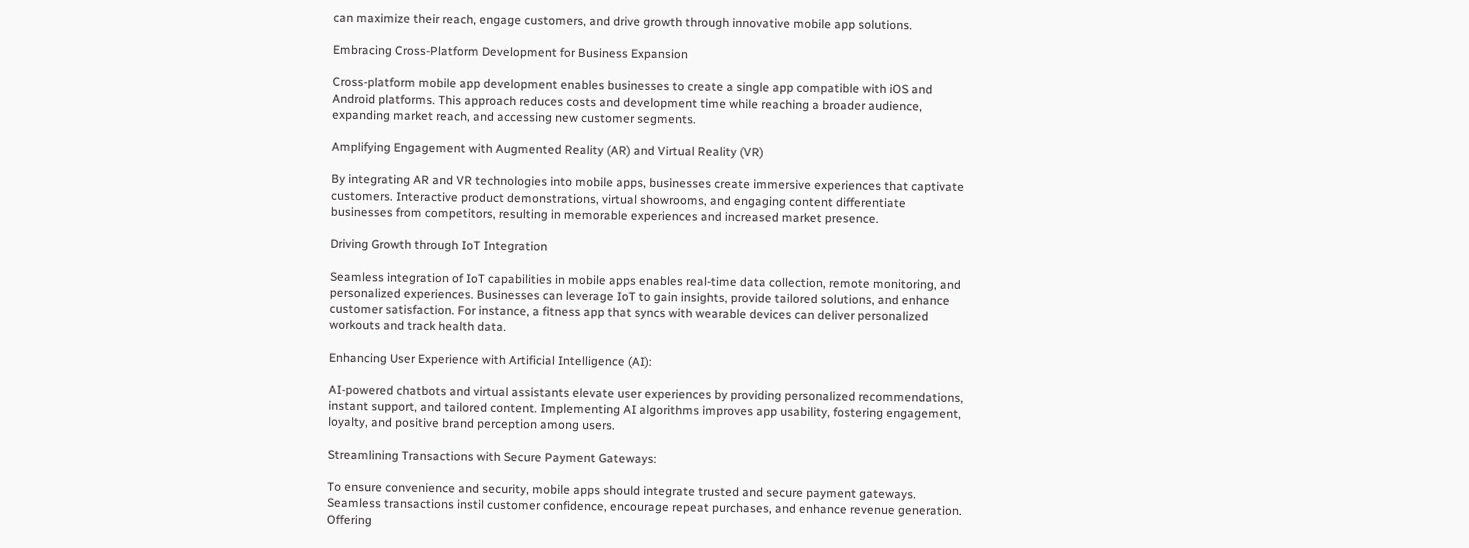can maximize their reach, engage customers, and drive growth through innovative mobile app solutions.

Embracing Cross-Platform Development for Business Expansion

Cross-platform mobile app development enables businesses to create a single app compatible with iOS and Android platforms. This approach reduces costs and development time while reaching a broader audience, expanding market reach, and accessing new customer segments.

Amplifying Engagement with Augmented Reality (AR) and Virtual Reality (VR)

By integrating AR and VR technologies into mobile apps, businesses create immersive experiences that captivate customers. Interactive product demonstrations, virtual showrooms, and engaging content differentiate businesses from competitors, resulting in memorable experiences and increased market presence.

Driving Growth through IoT Integration

Seamless integration of IoT capabilities in mobile apps enables real-time data collection, remote monitoring, and personalized experiences. Businesses can leverage IoT to gain insights, provide tailored solutions, and enhance customer satisfaction. For instance, a fitness app that syncs with wearable devices can deliver personalized workouts and track health data.

Enhancing User Experience with Artificial Intelligence (AI):

AI-powered chatbots and virtual assistants elevate user experiences by providing personalized recommendations, instant support, and tailored content. Implementing AI algorithms improves app usability, fostering engagement, loyalty, and positive brand perception among users.

Streamlining Transactions with Secure Payment Gateways:

To ensure convenience and security, mobile apps should integrate trusted and secure payment gateways. Seamless transactions instil customer confidence, encourage repeat purchases, and enhance revenue generation. Offering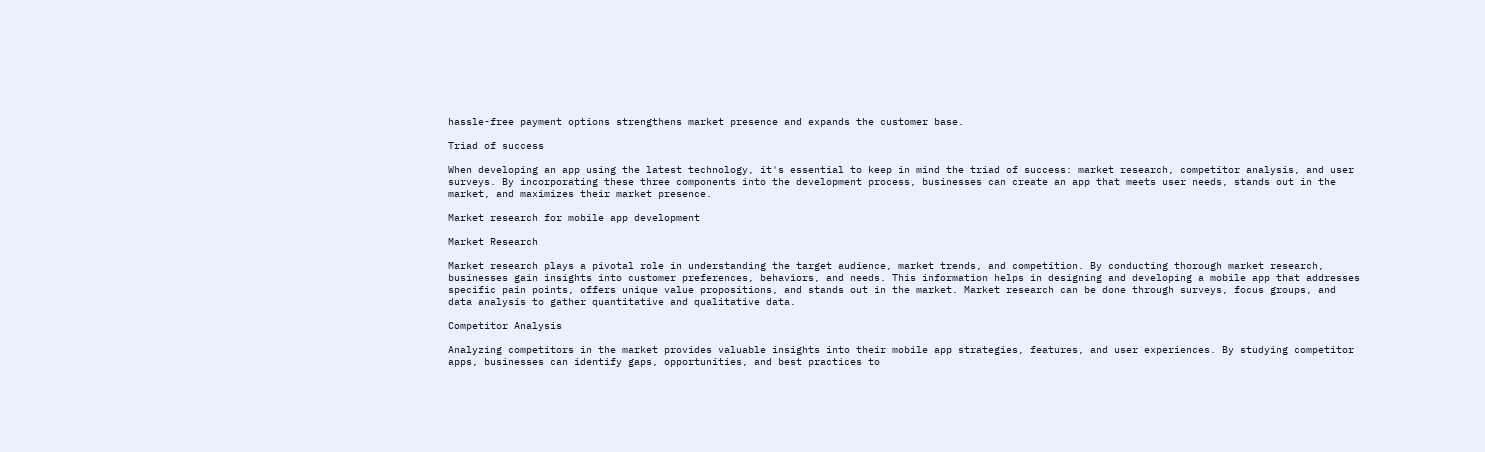hassle-free payment options strengthens market presence and expands the customer base.

Triad of success

When developing an app using the latest technology, it's essential to keep in mind the triad of success: market research, competitor analysis, and user surveys. By incorporating these three components into the development process, businesses can create an app that meets user needs, stands out in the market, and maximizes their market presence.

Market research for mobile app development

Market Research

Market research plays a pivotal role in understanding the target audience, market trends, and competition. By conducting thorough market research, businesses gain insights into customer preferences, behaviors, and needs. This information helps in designing and developing a mobile app that addresses specific pain points, offers unique value propositions, and stands out in the market. Market research can be done through surveys, focus groups, and data analysis to gather quantitative and qualitative data.

Competitor Analysis

Analyzing competitors in the market provides valuable insights into their mobile app strategies, features, and user experiences. By studying competitor apps, businesses can identify gaps, opportunities, and best practices to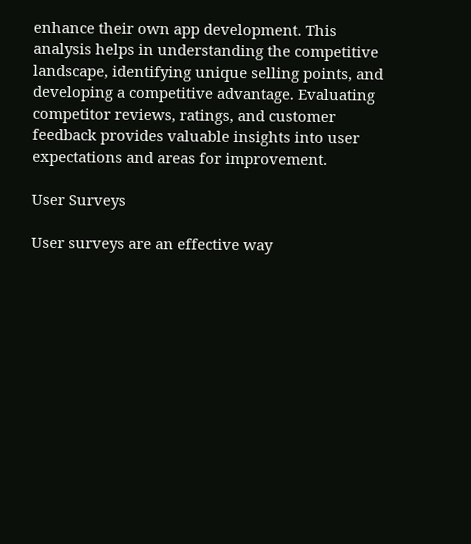enhance their own app development. This analysis helps in understanding the competitive landscape, identifying unique selling points, and developing a competitive advantage. Evaluating competitor reviews, ratings, and customer feedback provides valuable insights into user expectations and areas for improvement.

User Surveys

User surveys are an effective way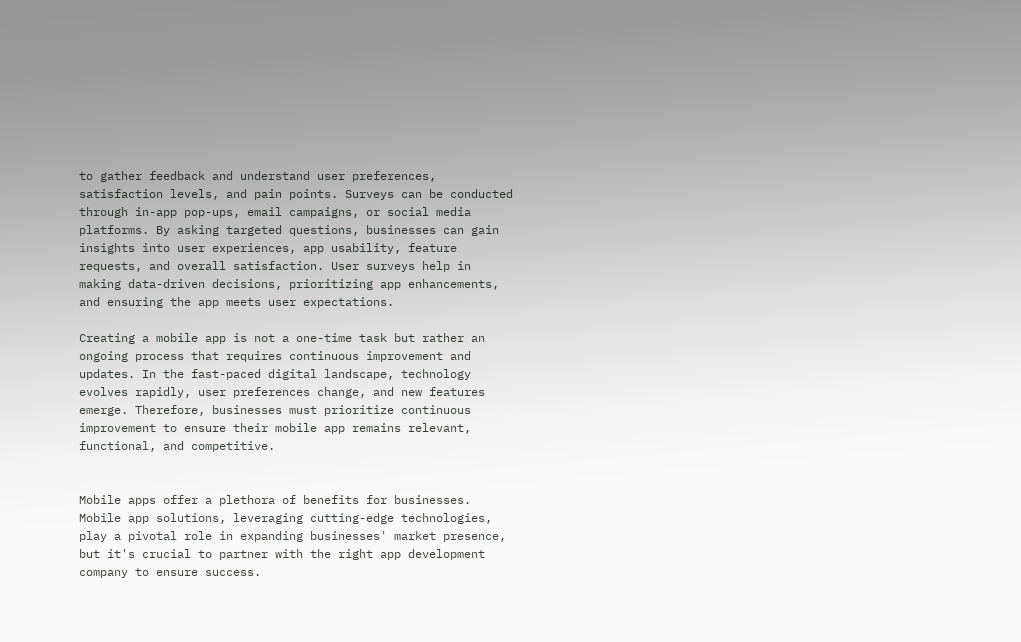to gather feedback and understand user preferences, satisfaction levels, and pain points. Surveys can be conducted through in-app pop-ups, email campaigns, or social media platforms. By asking targeted questions, businesses can gain insights into user experiences, app usability, feature requests, and overall satisfaction. User surveys help in making data-driven decisions, prioritizing app enhancements, and ensuring the app meets user expectations.

Creating a mobile app is not a one-time task but rather an ongoing process that requires continuous improvement and updates. In the fast-paced digital landscape, technology evolves rapidly, user preferences change, and new features emerge. Therefore, businesses must prioritize continuous improvement to ensure their mobile app remains relevant, functional, and competitive.


Mobile apps offer a plethora of benefits for businesses. Mobile app solutions, leveraging cutting-edge technologies, play a pivotal role in expanding businesses' market presence, but it's crucial to partner with the right app development company to ensure success.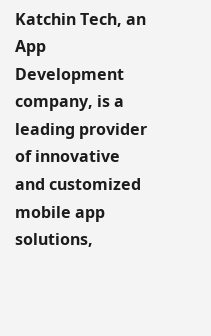Katchin Tech, an App Development company, is a leading provider of innovative and customized mobile app solutions,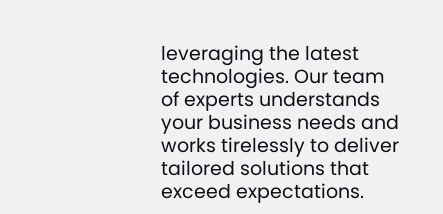leveraging the latest technologies. Our team of experts understands your business needs and works tirelessly to deliver tailored solutions that exceed expectations.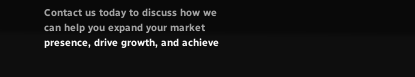Contact us today to discuss how we can help you expand your market presence, drive growth, and achieve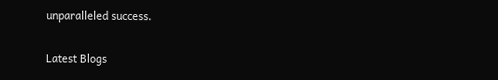unparalleled success.

Latest Blogs